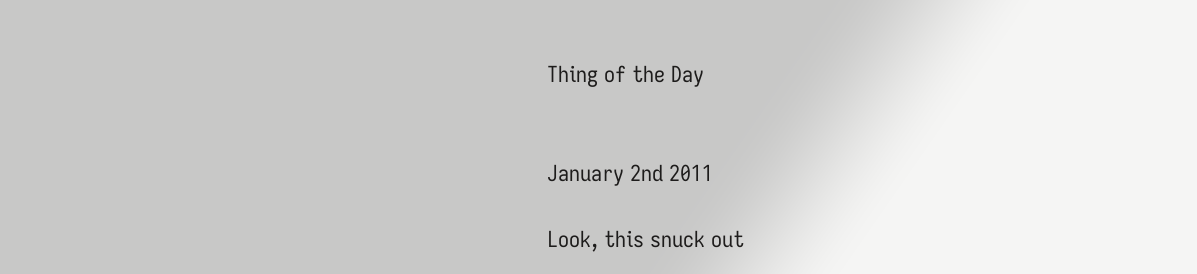Thing of the Day


January 2nd 2011

Look, this snuck out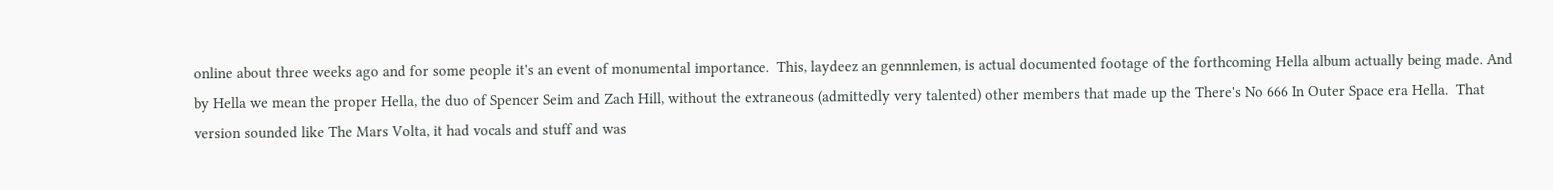online about three weeks ago and for some people it's an event of monumental importance.  This, laydeez an gennnlemen, is actual documented footage of the forthcoming Hella album actually being made. And by Hella we mean the proper Hella, the duo of Spencer Seim and Zach Hill, without the extraneous (admittedly very talented) other members that made up the There's No 666 In Outer Space era Hella.  That version sounded like The Mars Volta, it had vocals and stuff and was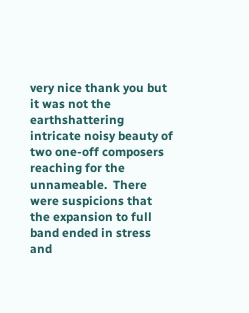very nice thank you but it was not the earthshattering intricate noisy beauty of two one-off composers reaching for the unnameable.  There were suspicions that the expansion to full band ended in stress and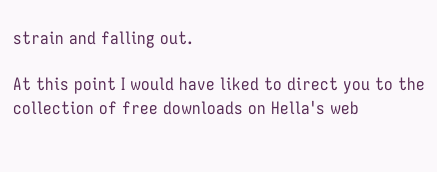strain and falling out.

At this point I would have liked to direct you to the collection of free downloads on Hella's web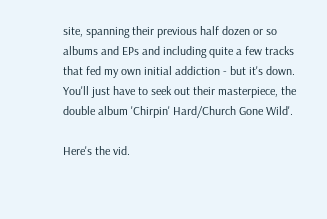site, spanning their previous half dozen or so albums and EPs and including quite a few tracks that fed my own initial addiction - but it's down.  You'll just have to seek out their masterpiece, the double album 'Chirpin' Hard/Church Gone Wild'.

Here's the vid.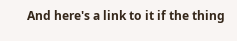And here's a link to it if the thing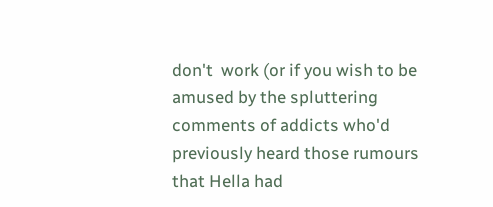don't  work (or if you wish to be amused by the spluttering comments of addicts who'd previously heard those rumours that Hella had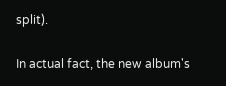split).

In actual fact, the new album's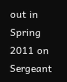out in Spring 2011 on Sergeant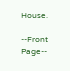House.

--Front Page--